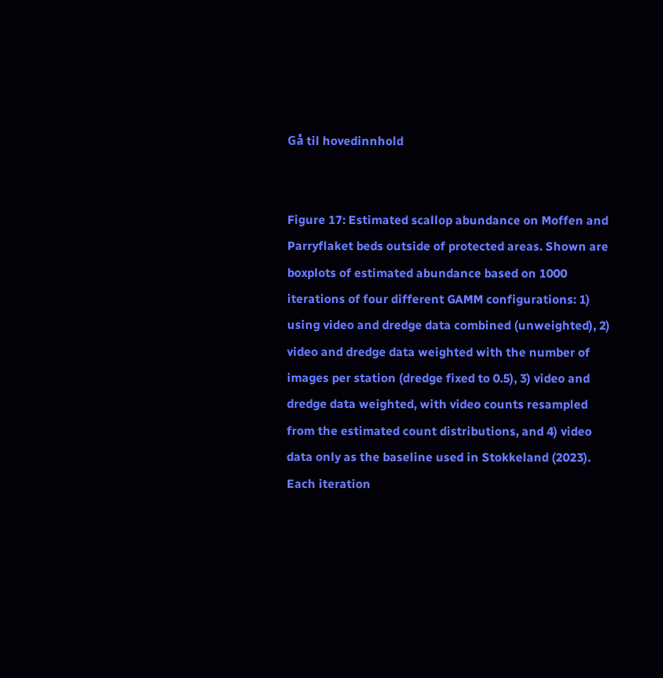Gå til hovedinnhold


Figure 17: Estimated scallop abundance on Moffen and Parryflaket beds outside of protected areas. Shown are boxplots of estimated abundance based on 1000 iterations of four different GAMM configurations: 1) using video and dredge data combined (unweighted), 2) video and dredge data weighted with the number of images per station (dredge fixed to 0.5), 3) video and dredge data weighted, with video counts resampled from the estimated count distributions, and 4) video data only as the baseline used in Stokkeland (2023). Each iteration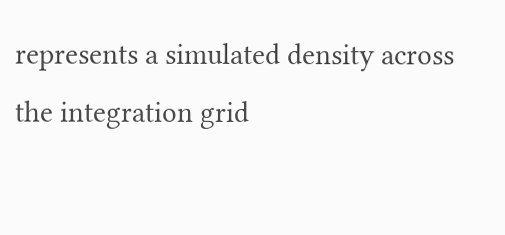represents a simulated density across the integration grid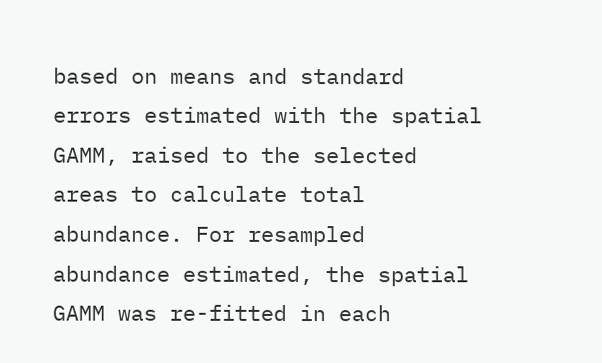based on means and standard errors estimated with the spatial GAMM, raised to the selected areas to calculate total abundance. For resampled abundance estimated, the spatial GAMM was re-fitted in each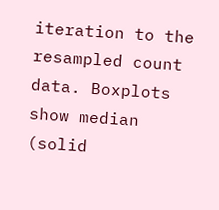iteration to the resampled count data. Boxplots show median (solid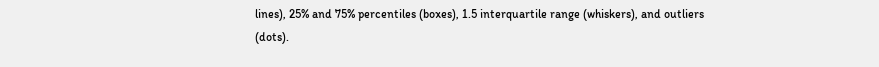lines), 25% and 75% percentiles (boxes), 1.5 interquartile range (whiskers), and outliers (dots).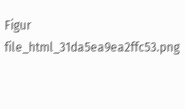Figur file_html_31da5ea9ea2ffc53.png